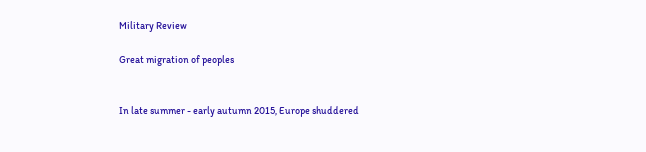Military Review

Great migration of peoples


In late summer - early autumn 2015, Europe shuddered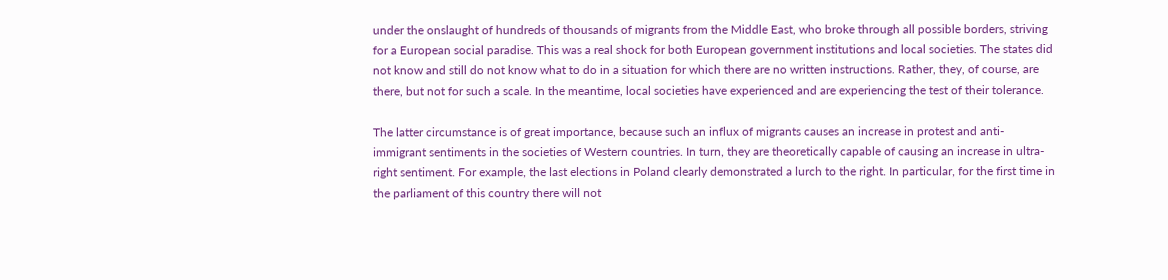under the onslaught of hundreds of thousands of migrants from the Middle East, who broke through all possible borders, striving for a European social paradise. This was a real shock for both European government institutions and local societies. The states did not know and still do not know what to do in a situation for which there are no written instructions. Rather, they, of course, are there, but not for such a scale. In the meantime, local societies have experienced and are experiencing the test of their tolerance.

The latter circumstance is of great importance, because such an influx of migrants causes an increase in protest and anti-immigrant sentiments in the societies of Western countries. In turn, they are theoretically capable of causing an increase in ultra-right sentiment. For example, the last elections in Poland clearly demonstrated a lurch to the right. In particular, for the first time in the parliament of this country there will not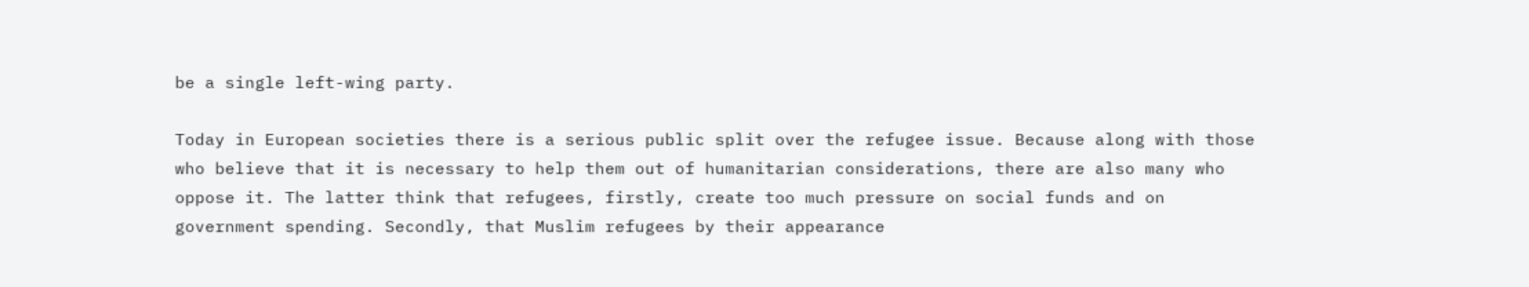be a single left-wing party.

Today in European societies there is a serious public split over the refugee issue. Because along with those who believe that it is necessary to help them out of humanitarian considerations, there are also many who oppose it. The latter think that refugees, firstly, create too much pressure on social funds and on government spending. Secondly, that Muslim refugees by their appearance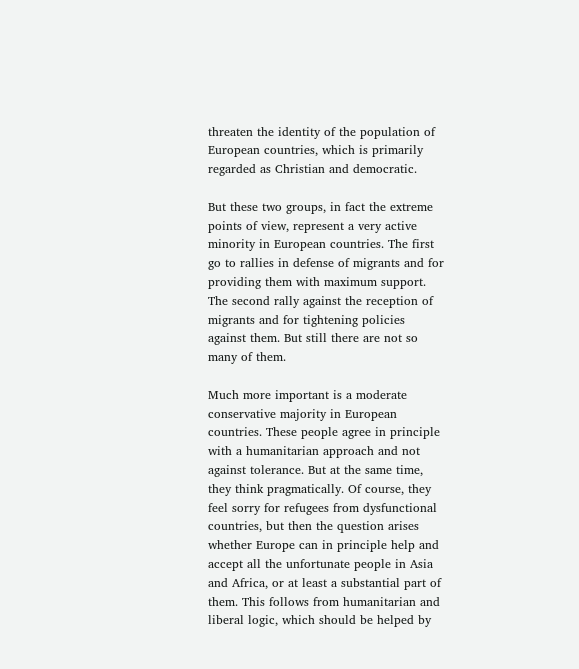threaten the identity of the population of European countries, which is primarily regarded as Christian and democratic.

But these two groups, in fact the extreme points of view, represent a very active minority in European countries. The first go to rallies in defense of migrants and for providing them with maximum support. The second rally against the reception of migrants and for tightening policies against them. But still there are not so many of them.

Much more important is a moderate conservative majority in European countries. These people agree in principle with a humanitarian approach and not against tolerance. But at the same time, they think pragmatically. Of course, they feel sorry for refugees from dysfunctional countries, but then the question arises whether Europe can in principle help and accept all the unfortunate people in Asia and Africa, or at least a substantial part of them. This follows from humanitarian and liberal logic, which should be helped by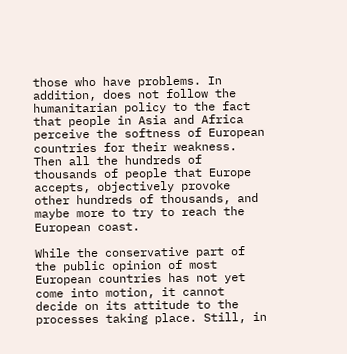those who have problems. In addition, does not follow the humanitarian policy to the fact that people in Asia and Africa perceive the softness of European countries for their weakness. Then all the hundreds of thousands of people that Europe accepts, objectively provoke other hundreds of thousands, and maybe more to try to reach the European coast.

While the conservative part of the public opinion of most European countries has not yet come into motion, it cannot decide on its attitude to the processes taking place. Still, in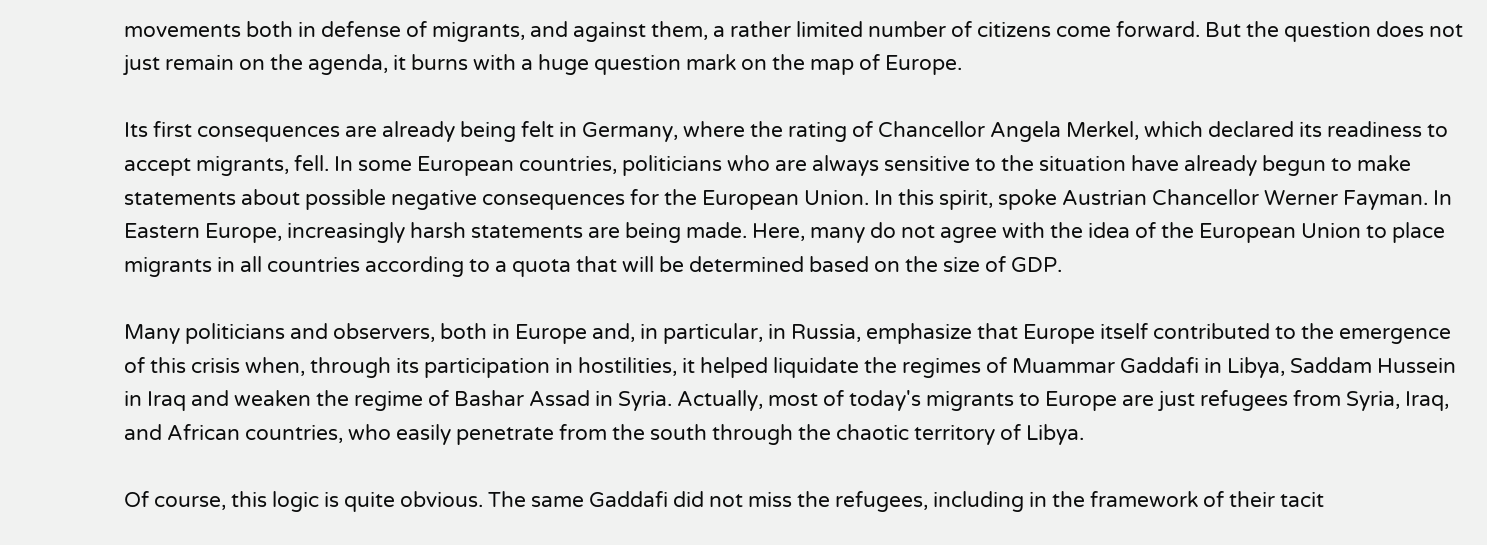movements both in defense of migrants, and against them, a rather limited number of citizens come forward. But the question does not just remain on the agenda, it burns with a huge question mark on the map of Europe.

Its first consequences are already being felt in Germany, where the rating of Chancellor Angela Merkel, which declared its readiness to accept migrants, fell. In some European countries, politicians who are always sensitive to the situation have already begun to make statements about possible negative consequences for the European Union. In this spirit, spoke Austrian Chancellor Werner Fayman. In Eastern Europe, increasingly harsh statements are being made. Here, many do not agree with the idea of the European Union to place migrants in all countries according to a quota that will be determined based on the size of GDP.

Many politicians and observers, both in Europe and, in particular, in Russia, emphasize that Europe itself contributed to the emergence of this crisis when, through its participation in hostilities, it helped liquidate the regimes of Muammar Gaddafi in Libya, Saddam Hussein in Iraq and weaken the regime of Bashar Assad in Syria. Actually, most of today's migrants to Europe are just refugees from Syria, Iraq, and African countries, who easily penetrate from the south through the chaotic territory of Libya.

Of course, this logic is quite obvious. The same Gaddafi did not miss the refugees, including in the framework of their tacit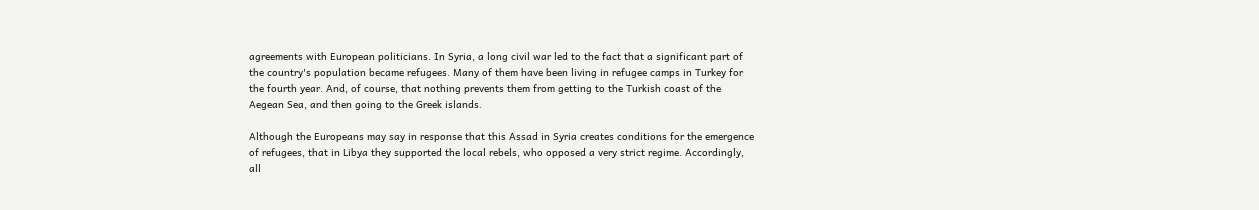agreements with European politicians. In Syria, a long civil war led to the fact that a significant part of the country's population became refugees. Many of them have been living in refugee camps in Turkey for the fourth year. And, of course, that nothing prevents them from getting to the Turkish coast of the Aegean Sea, and then going to the Greek islands.

Although the Europeans may say in response that this Assad in Syria creates conditions for the emergence of refugees, that in Libya they supported the local rebels, who opposed a very strict regime. Accordingly, all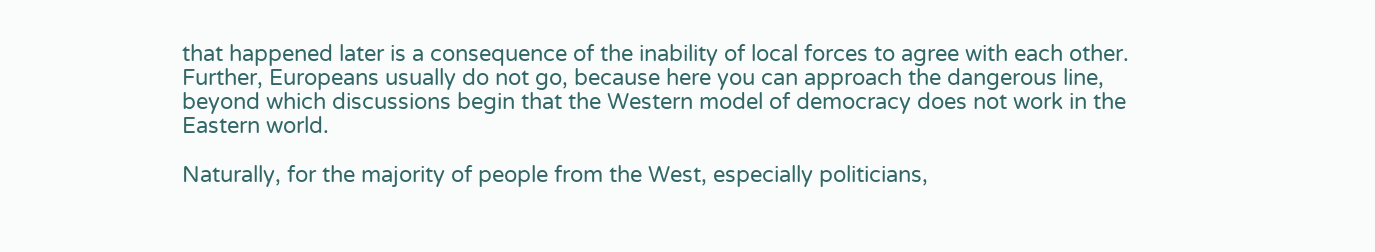that happened later is a consequence of the inability of local forces to agree with each other. Further, Europeans usually do not go, because here you can approach the dangerous line, beyond which discussions begin that the Western model of democracy does not work in the Eastern world.

Naturally, for the majority of people from the West, especially politicians,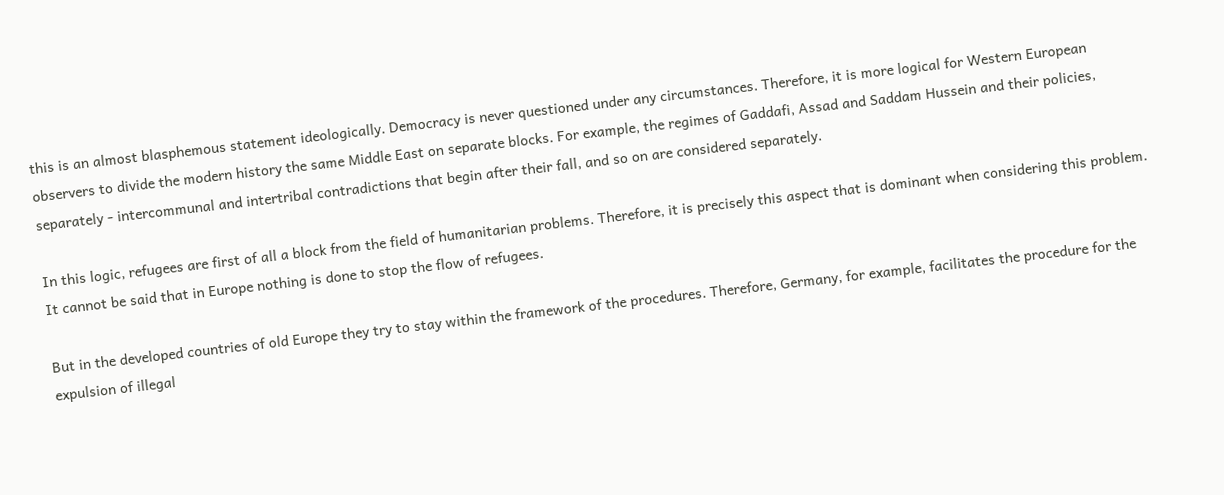this is an almost blasphemous statement ideologically. Democracy is never questioned under any circumstances. Therefore, it is more logical for Western European observers to divide the modern history the same Middle East on separate blocks. For example, the regimes of Gaddafi, Assad and Saddam Hussein and their policies, separately - intercommunal and intertribal contradictions that begin after their fall, and so on are considered separately.

In this logic, refugees are first of all a block from the field of humanitarian problems. Therefore, it is precisely this aspect that is dominant when considering this problem. It cannot be said that in Europe nothing is done to stop the flow of refugees.

But in the developed countries of old Europe they try to stay within the framework of the procedures. Therefore, Germany, for example, facilitates the procedure for the expulsion of illegal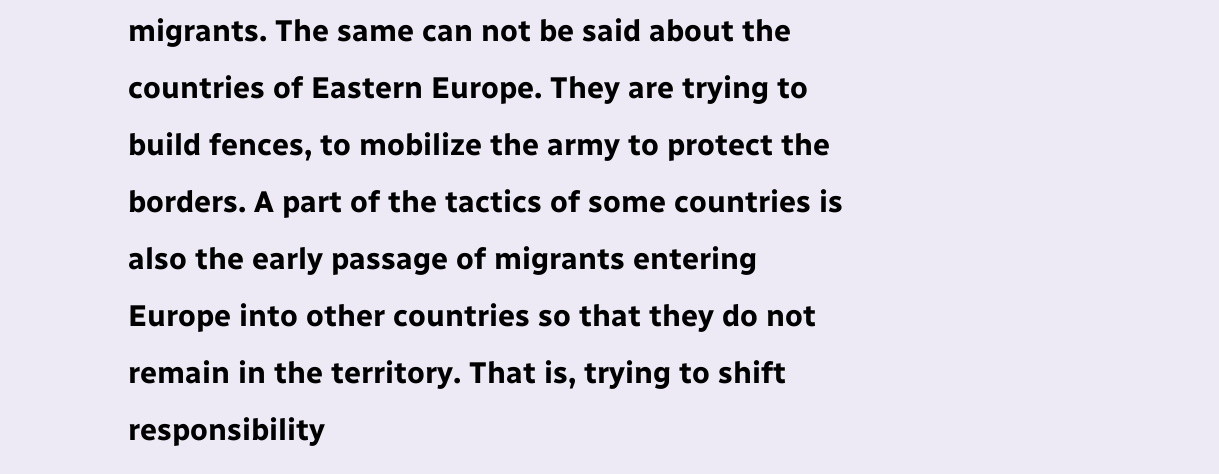migrants. The same can not be said about the countries of Eastern Europe. They are trying to build fences, to mobilize the army to protect the borders. A part of the tactics of some countries is also the early passage of migrants entering Europe into other countries so that they do not remain in the territory. That is, trying to shift responsibility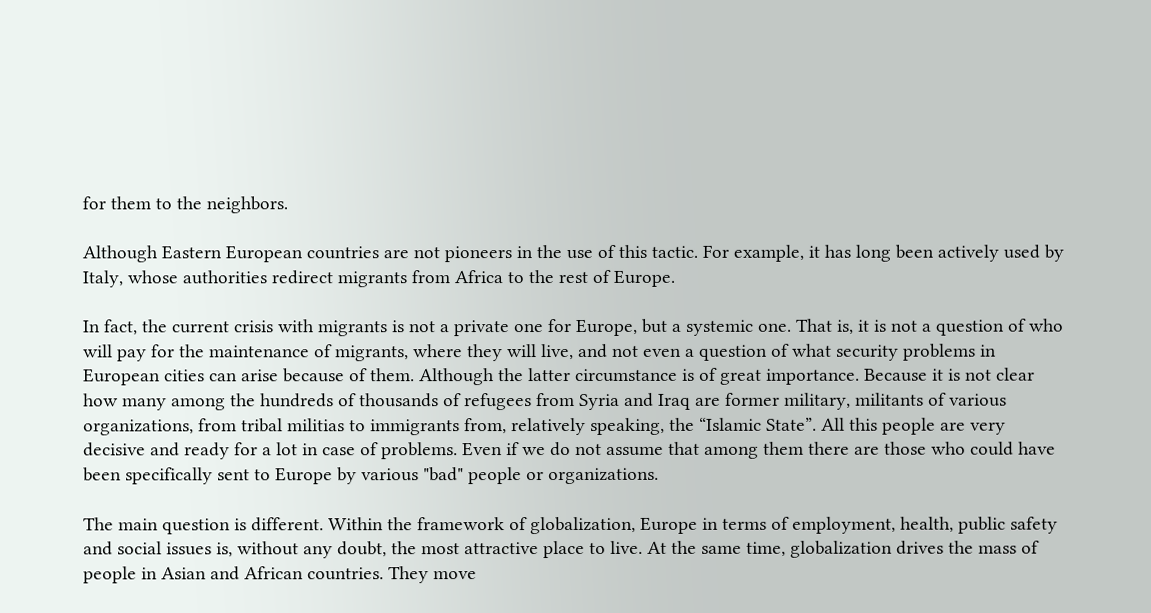for them to the neighbors.

Although Eastern European countries are not pioneers in the use of this tactic. For example, it has long been actively used by Italy, whose authorities redirect migrants from Africa to the rest of Europe.

In fact, the current crisis with migrants is not a private one for Europe, but a systemic one. That is, it is not a question of who will pay for the maintenance of migrants, where they will live, and not even a question of what security problems in European cities can arise because of them. Although the latter circumstance is of great importance. Because it is not clear how many among the hundreds of thousands of refugees from Syria and Iraq are former military, militants of various organizations, from tribal militias to immigrants from, relatively speaking, the “Islamic State”. All this people are very decisive and ready for a lot in case of problems. Even if we do not assume that among them there are those who could have been specifically sent to Europe by various "bad" people or organizations.

The main question is different. Within the framework of globalization, Europe in terms of employment, health, public safety and social issues is, without any doubt, the most attractive place to live. At the same time, globalization drives the mass of people in Asian and African countries. They move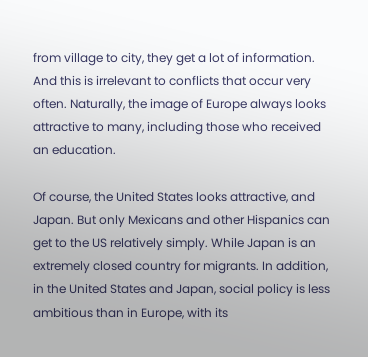from village to city, they get a lot of information. And this is irrelevant to conflicts that occur very often. Naturally, the image of Europe always looks attractive to many, including those who received an education.

Of course, the United States looks attractive, and Japan. But only Mexicans and other Hispanics can get to the US relatively simply. While Japan is an extremely closed country for migrants. In addition, in the United States and Japan, social policy is less ambitious than in Europe, with its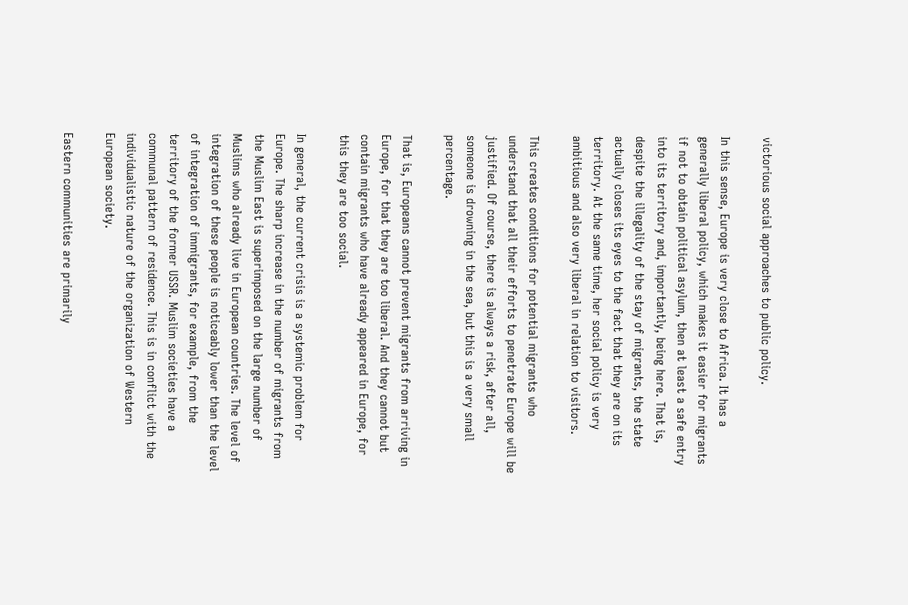victorious social approaches to public policy.

In this sense, Europe is very close to Africa. It has a generally liberal policy, which makes it easier for migrants if not to obtain political asylum, then at least a safe entry into its territory and, importantly, being here. That is, despite the illegality of the stay of migrants, the state actually closes its eyes to the fact that they are on its territory. At the same time, her social policy is very ambitious and also very liberal in relation to visitors.

This creates conditions for potential migrants who understand that all their efforts to penetrate Europe will be justified. Of course, there is always a risk, after all, someone is drowning in the sea, but this is a very small percentage.

That is, Europeans cannot prevent migrants from arriving in Europe, for that they are too liberal. And they cannot but contain migrants who have already appeared in Europe, for this they are too social.

In general, the current crisis is a systemic problem for Europe. The sharp increase in the number of migrants from the Muslim East is superimposed on the large number of Muslims who already live in European countries. The level of integration of these people is noticeably lower than the level of integration of immigrants, for example, from the territory of the former USSR. Muslim societies have a communal pattern of residence. This is in conflict with the individualistic nature of the organization of Western European society.

Eastern communities are primarily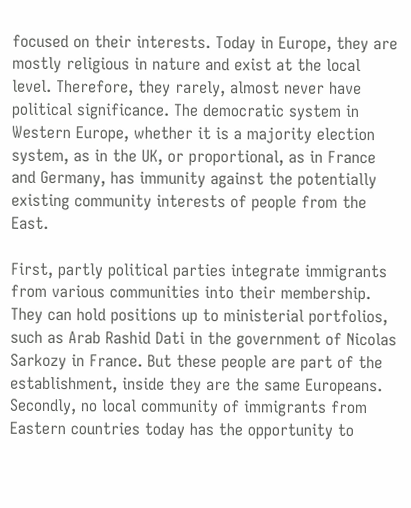focused on their interests. Today in Europe, they are mostly religious in nature and exist at the local level. Therefore, they rarely, almost never have political significance. The democratic system in Western Europe, whether it is a majority election system, as in the UK, or proportional, as in France and Germany, has immunity against the potentially existing community interests of people from the East.

First, partly political parties integrate immigrants from various communities into their membership. They can hold positions up to ministerial portfolios, such as Arab Rashid Dati in the government of Nicolas Sarkozy in France. But these people are part of the establishment, inside they are the same Europeans. Secondly, no local community of immigrants from Eastern countries today has the opportunity to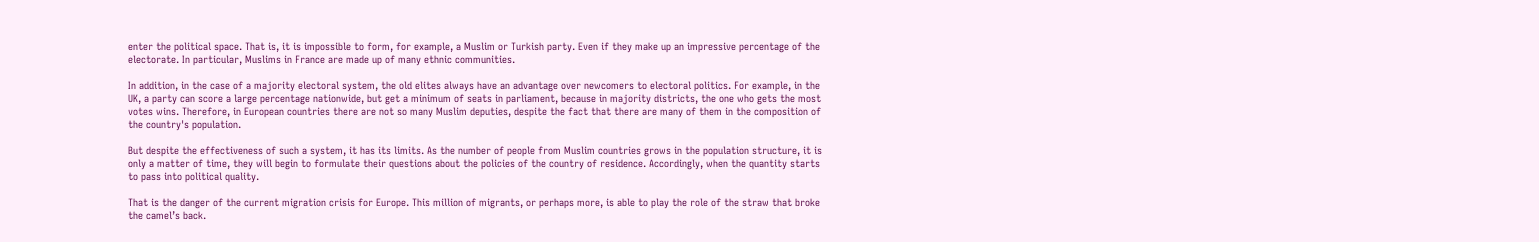enter the political space. That is, it is impossible to form, for example, a Muslim or Turkish party. Even if they make up an impressive percentage of the electorate. In particular, Muslims in France are made up of many ethnic communities.

In addition, in the case of a majority electoral system, the old elites always have an advantage over newcomers to electoral politics. For example, in the UK, a party can score a large percentage nationwide, but get a minimum of seats in parliament, because in majority districts, the one who gets the most votes wins. Therefore, in European countries there are not so many Muslim deputies, despite the fact that there are many of them in the composition of the country's population.

But despite the effectiveness of such a system, it has its limits. As the number of people from Muslim countries grows in the population structure, it is only a matter of time, they will begin to formulate their questions about the policies of the country of residence. Accordingly, when the quantity starts to pass into political quality.

That is the danger of the current migration crisis for Europe. This million of migrants, or perhaps more, is able to play the role of the straw that broke the camel’s back.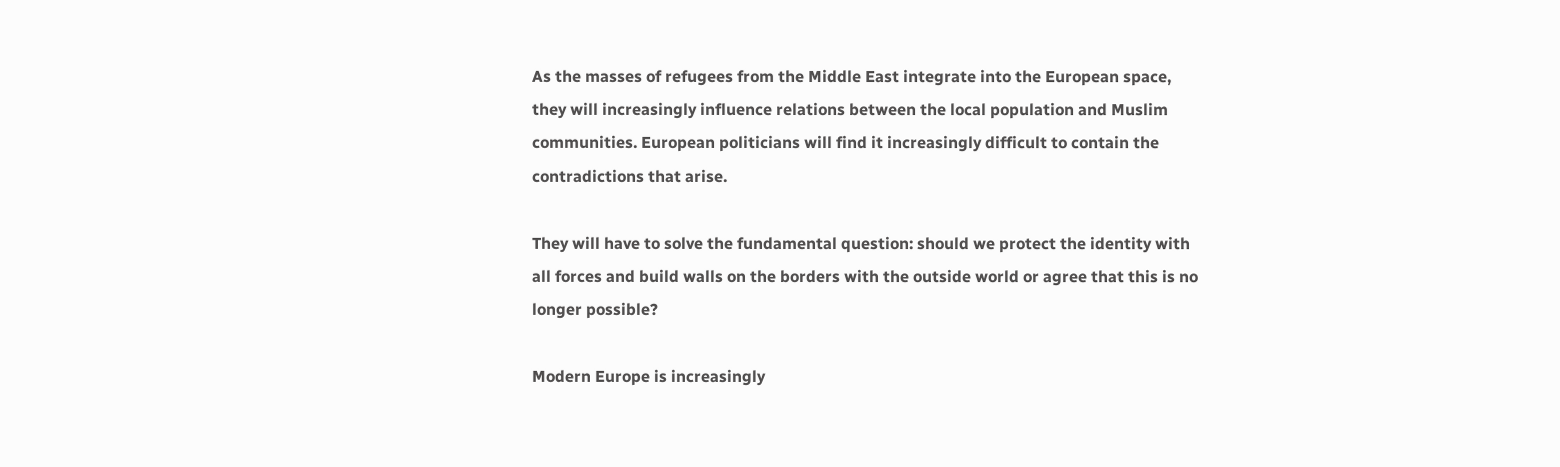As the masses of refugees from the Middle East integrate into the European space, they will increasingly influence relations between the local population and Muslim communities. European politicians will find it increasingly difficult to contain the contradictions that arise.

They will have to solve the fundamental question: should we protect the identity with all forces and build walls on the borders with the outside world or agree that this is no longer possible?

Modern Europe is increasingly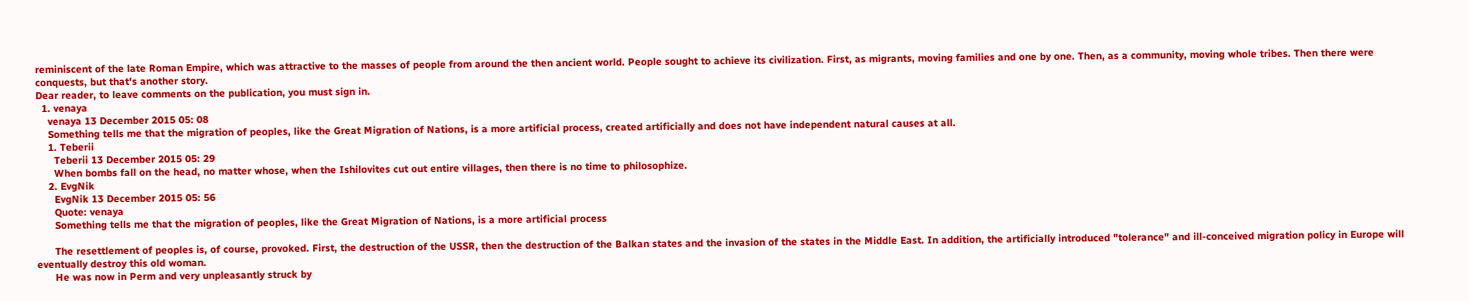reminiscent of the late Roman Empire, which was attractive to the masses of people from around the then ancient world. People sought to achieve its civilization. First, as migrants, moving families and one by one. Then, as a community, moving whole tribes. Then there were conquests, but that's another story.
Dear reader, to leave comments on the publication, you must sign in.
  1. venaya
    venaya 13 December 2015 05: 08
    Something tells me that the migration of peoples, like the Great Migration of Nations, is a more artificial process, created artificially and does not have independent natural causes at all.
    1. Teberii
      Teberii 13 December 2015 05: 29
      When bombs fall on the head, no matter whose, when the Ishilovites cut out entire villages, then there is no time to philosophize.
    2. EvgNik
      EvgNik 13 December 2015 05: 56
      Quote: venaya
      Something tells me that the migration of peoples, like the Great Migration of Nations, is a more artificial process

      The resettlement of peoples is, of course, provoked. First, the destruction of the USSR, then the destruction of the Balkan states and the invasion of the states in the Middle East. In addition, the artificially introduced "tolerance" and ill-conceived migration policy in Europe will eventually destroy this old woman.
      He was now in Perm and very unpleasantly struck by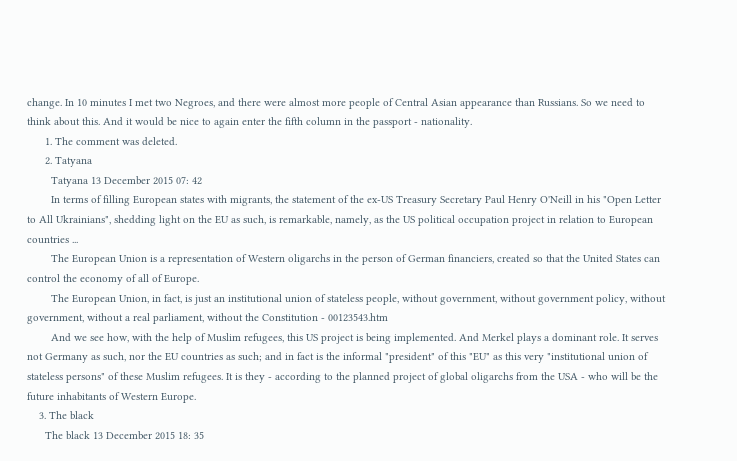change. In 10 minutes I met two Negroes, and there were almost more people of Central Asian appearance than Russians. So we need to think about this. And it would be nice to again enter the fifth column in the passport - nationality.
      1. The comment was deleted.
      2. Tatyana
        Tatyana 13 December 2015 07: 42
        In terms of filling European states with migrants, the statement of the ex-US Treasury Secretary Paul Henry O'Neill in his "Open Letter to All Ukrainians", shedding light on the EU as such, is remarkable, namely, as the US political occupation project in relation to European countries ...
        The European Union is a representation of Western oligarchs in the person of German financiers, created so that the United States can control the economy of all of Europe.
        The European Union, in fact, is just an institutional union of stateless people, without government, without government policy, without government, without a real parliament, without the Constitution - 00123543.htm
        And we see how, with the help of Muslim refugees, this US project is being implemented. And Merkel plays a dominant role. It serves not Germany as such, nor the EU countries as such; and in fact is the informal "president" of this "EU" as this very "institutional union of stateless persons" of these Muslim refugees. It is they - according to the planned project of global oligarchs from the USA - who will be the future inhabitants of Western Europe.
    3. The black
      The black 13 December 2015 18: 35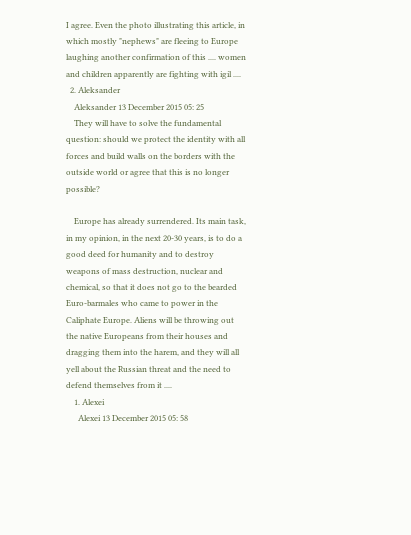I agree. Even the photo illustrating this article, in which mostly "nephews" are fleeing to Europe laughing another confirmation of this .... women and children apparently are fighting with igil ....
  2. Aleksander
    Aleksander 13 December 2015 05: 25
    They will have to solve the fundamental question: should we protect the identity with all forces and build walls on the borders with the outside world or agree that this is no longer possible?

    Europe has already surrendered. Its main task, in my opinion, in the next 20-30 years, is to do a good deed for humanity and to destroy weapons of mass destruction, nuclear and chemical, so that it does not go to the bearded Euro-barmales who came to power in the Caliphate Europe. Aliens will be throwing out the native Europeans from their houses and dragging them into the harem, and they will all yell about the Russian threat and the need to defend themselves from it ....
    1. Alexei
      Alexei 13 December 2015 05: 58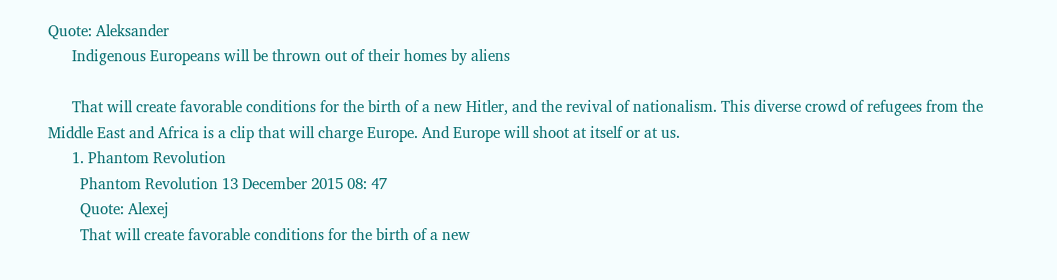Quote: Aleksander
      Indigenous Europeans will be thrown out of their homes by aliens

      That will create favorable conditions for the birth of a new Hitler, and the revival of nationalism. This diverse crowd of refugees from the Middle East and Africa is a clip that will charge Europe. And Europe will shoot at itself or at us.
      1. Phantom Revolution
        Phantom Revolution 13 December 2015 08: 47
        Quote: Alexej
        That will create favorable conditions for the birth of a new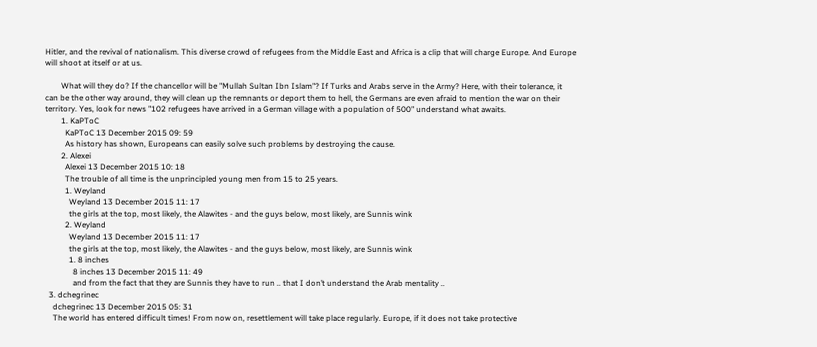Hitler, and the revival of nationalism. This diverse crowd of refugees from the Middle East and Africa is a clip that will charge Europe. And Europe will shoot at itself or at us.

        What will they do? If the chancellor will be "Mullah Sultan Ibn Islam"? If Turks and Arabs serve in the Army? Here, with their tolerance, it can be the other way around, they will clean up the remnants or deport them to hell, the Germans are even afraid to mention the war on their territory. Yes, look for news "102 refugees have arrived in a German village with a population of 500" understand what awaits.
        1. KaPToC
          KaPToC 13 December 2015 09: 59
          As history has shown, Europeans can easily solve such problems by destroying the cause.
        2. Alexei
          Alexei 13 December 2015 10: 18
          The trouble of all time is the unprincipled young men from 15 to 25 years.
          1. Weyland
            Weyland 13 December 2015 11: 17
            the girls at the top, most likely, the Alawites - and the guys below, most likely, are Sunnis wink
          2. Weyland
            Weyland 13 December 2015 11: 17
            the girls at the top, most likely, the Alawites - and the guys below, most likely, are Sunnis wink
            1. 8 inches
              8 inches 13 December 2015 11: 49
              and from the fact that they are Sunnis they have to run .. that I don’t understand the Arab mentality ..
  3. dchegrinec
    dchegrinec 13 December 2015 05: 31
    The world has entered difficult times! From now on, resettlement will take place regularly. Europe, if it does not take protective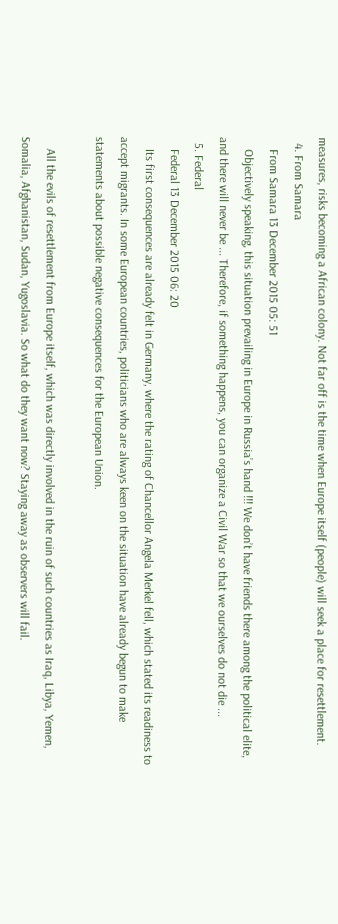measures, risks becoming a African colony. Not far off is the time when Europe itself (people) will seek a place for resettlement.
  4. From Samara
    From Samara 13 December 2015 05: 51
    Objectively speaking, this situation prevailing in Europe in Russia’s hand !!! We don’t have friends there among the political elite, and there will never be ... Therefore, if something happens, you can organize a Civil War so that we ourselves do not die ...
  5. Federal
    Federal 13 December 2015 06: 20
    Its first consequences are already felt in Germany, where the rating of Chancellor Angela Merkel fell, which stated its readiness to accept migrants. In some European countries, politicians who are always keen on the situation have already begun to make statements about possible negative consequences for the European Union.

    All the evils of resettlement from Europe itself, which was directly involved in the ruin of such countries as Iraq, Libya, Yemen, Somalia, Afghanistan, Sudan, Yugoslavia. So what do they want now? Staying away as observers will fail.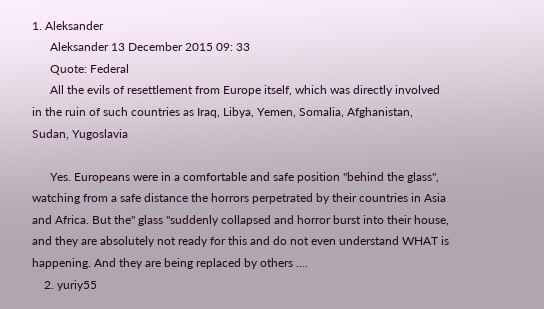1. Aleksander
      Aleksander 13 December 2015 09: 33
      Quote: Federal
      All the evils of resettlement from Europe itself, which was directly involved in the ruin of such countries as Iraq, Libya, Yemen, Somalia, Afghanistan, Sudan, Yugoslavia

      Yes. Europeans were in a comfortable and safe position "behind the glass", watching from a safe distance the horrors perpetrated by their countries in Asia and Africa. But the" glass "suddenly collapsed and horror burst into their house, and they are absolutely not ready for this and do not even understand WHAT is happening. And they are being replaced by others ....
    2. yuriy55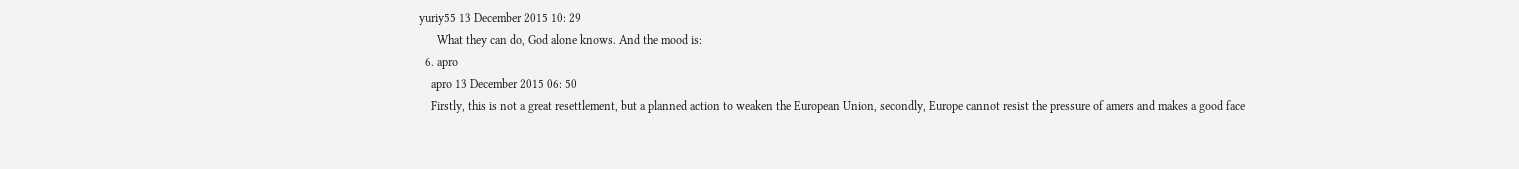yuriy55 13 December 2015 10: 29
      What they can do, God alone knows. And the mood is:
  6. apro
    apro 13 December 2015 06: 50
    Firstly, this is not a great resettlement, but a planned action to weaken the European Union, secondly, Europe cannot resist the pressure of amers and makes a good face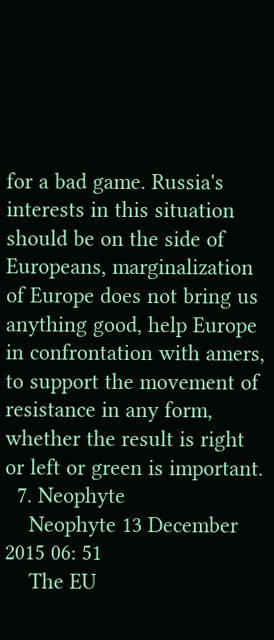for a bad game. Russia's interests in this situation should be on the side of Europeans, marginalization of Europe does not bring us anything good, help Europe in confrontation with amers, to support the movement of resistance in any form, whether the result is right or left or green is important.
  7. Neophyte
    Neophyte 13 December 2015 06: 51
    The EU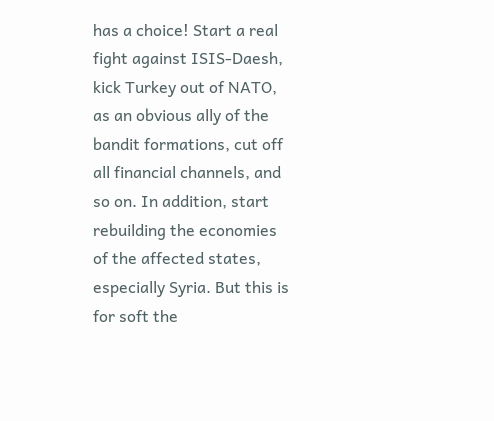has a choice! Start a real fight against ISIS-Daesh, kick Turkey out of NATO, as an obvious ally of the bandit formations, cut off all financial channels, and so on. In addition, start rebuilding the economies of the affected states, especially Syria. But this is for soft the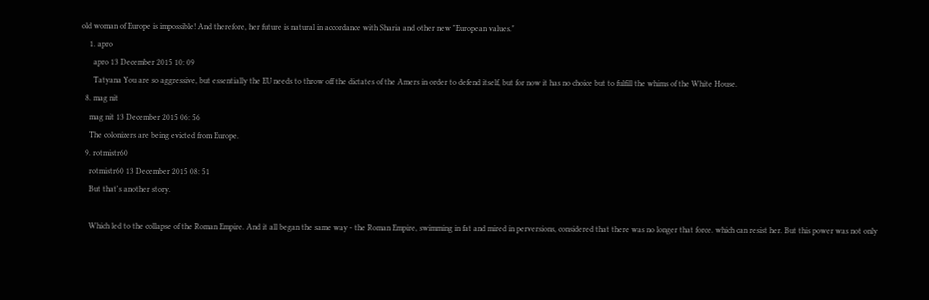old woman of Europe is impossible! And therefore, her future is natural in accordance with Sharia and other new "European values."
    1. apro
      apro 13 December 2015 10: 09
      Tatyana You are so aggressive, but essentially the EU needs to throw off the dictates of the Amers in order to defend itself, but for now it has no choice but to fulfill the whims of the White House.
  8. mag nit
    mag nit 13 December 2015 06: 56
    The colonizers are being evicted from Europe.
  9. rotmistr60
    rotmistr60 13 December 2015 08: 51
    But that's another story.

    Which led to the collapse of the Roman Empire. And it all began the same way - the Roman Empire, swimming in fat and mired in perversions, considered that there was no longer that force. which can resist her. But this power was not only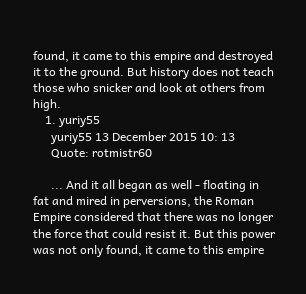found, it came to this empire and destroyed it to the ground. But history does not teach those who snicker and look at others from high.
    1. yuriy55
      yuriy55 13 December 2015 10: 13
      Quote: rotmistr60

      ... And it all began as well - floating in fat and mired in perversions, the Roman Empire considered that there was no longer the force that could resist it. But this power was not only found, it came to this empire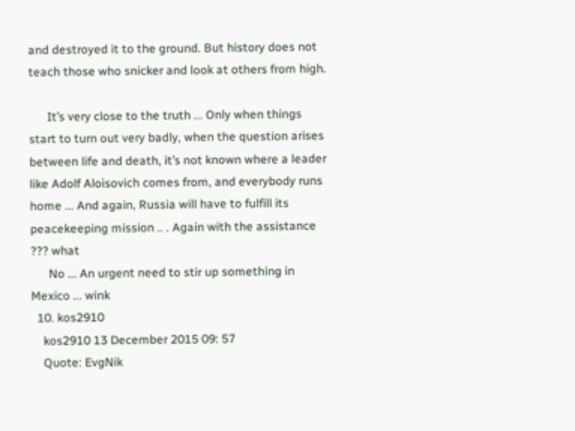and destroyed it to the ground. But history does not teach those who snicker and look at others from high.

      It’s very close to the truth ... Only when things start to turn out very badly, when the question arises between life and death, it’s not known where a leader like Adolf Aloisovich comes from, and everybody runs home ... And again, Russia will have to fulfill its peacekeeping mission .. . Again with the assistance ??? what
      No ... An urgent need to stir up something in Mexico ... wink
  10. kos2910
    kos2910 13 December 2015 09: 57
    Quote: EvgNik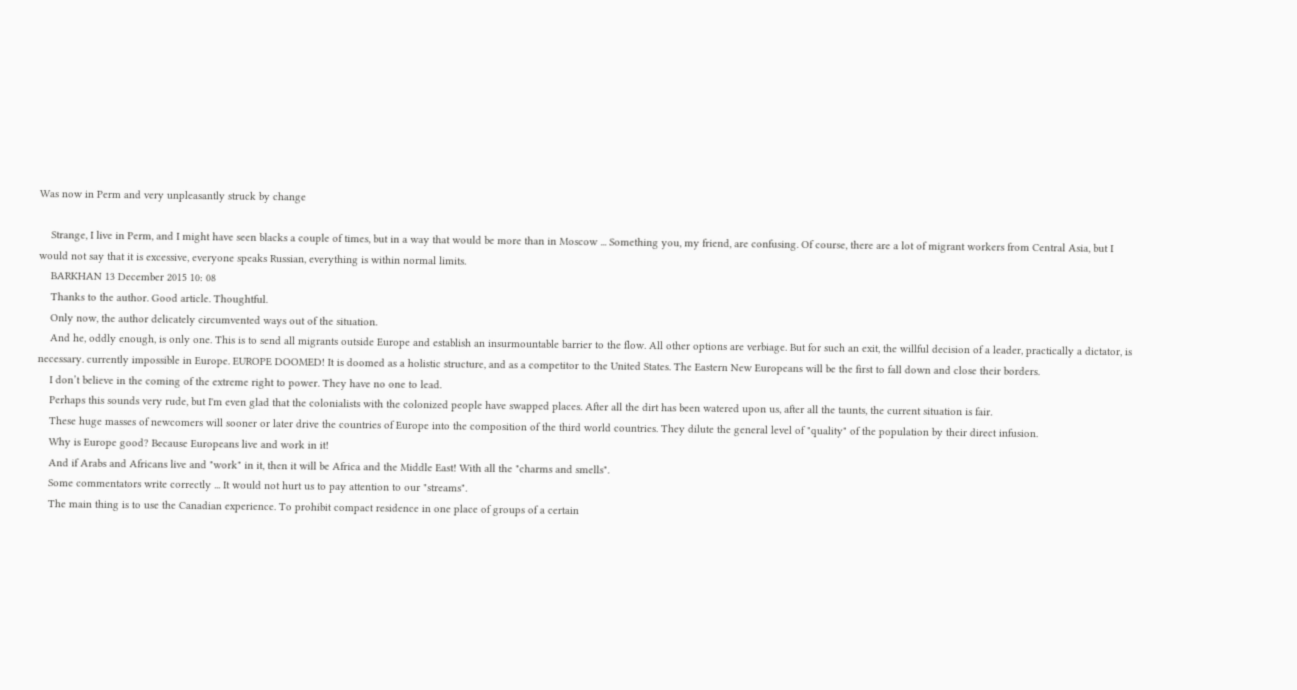Was now in Perm and very unpleasantly struck by change

    Strange, I live in Perm, and I might have seen blacks a couple of times, but in a way that would be more than in Moscow ... Something you, my friend, are confusing. Of course, there are a lot of migrant workers from Central Asia, but I would not say that it is excessive, everyone speaks Russian, everything is within normal limits.
    BARKHAN 13 December 2015 10: 08
    Thanks to the author. Good article. Thoughtful.
    Only now, the author delicately circumvented ways out of the situation.
    And he, oddly enough, is only one. This is to send all migrants outside Europe and establish an insurmountable barrier to the flow. All other options are verbiage. But for such an exit, the willful decision of a leader, practically a dictator, is necessary. currently impossible in Europe. EUROPE DOOMED! It is doomed as a holistic structure, and as a competitor to the United States. The Eastern New Europeans will be the first to fall down and close their borders.
    I don’t believe in the coming of the extreme right to power. They have no one to lead.
    Perhaps this sounds very rude, but I'm even glad that the colonialists with the colonized people have swapped places. After all the dirt has been watered upon us, after all the taunts, the current situation is fair.
    These huge masses of newcomers will sooner or later drive the countries of Europe into the composition of the third world countries. They dilute the general level of "quality" of the population by their direct infusion.
    Why is Europe good? Because Europeans live and work in it!
    And if Arabs and Africans live and "work" in it, then it will be Africa and the Middle East! With all the "charms and smells".
    Some commentators write correctly ... It would not hurt us to pay attention to our "streams".
    The main thing is to use the Canadian experience. To prohibit compact residence in one place of groups of a certain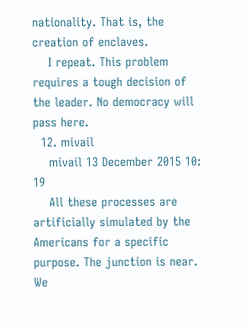nationality. That is, the creation of enclaves.
    I repeat. This problem requires a tough decision of the leader. No democracy will pass here.
  12. mivail
    mivail 13 December 2015 10: 19
    All these processes are artificially simulated by the Americans for a specific purpose. The junction is near. We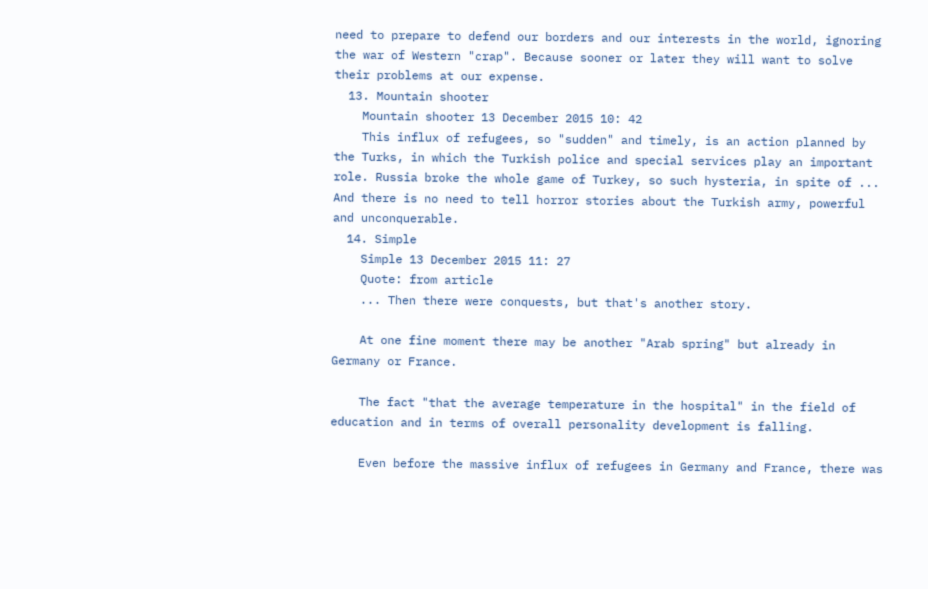need to prepare to defend our borders and our interests in the world, ignoring the war of Western "crap". Because sooner or later they will want to solve their problems at our expense.
  13. Mountain shooter
    Mountain shooter 13 December 2015 10: 42
    This influx of refugees, so "sudden" and timely, is an action planned by the Turks, in which the Turkish police and special services play an important role. Russia broke the whole game of Turkey, so such hysteria, in spite of ... And there is no need to tell horror stories about the Turkish army, powerful and unconquerable.
  14. Simple
    Simple 13 December 2015 11: 27
    Quote: from article
    ... Then there were conquests, but that's another story.

    At one fine moment there may be another "Arab spring" but already in Germany or France.

    The fact "that the average temperature in the hospital" in the field of education and in terms of overall personality development is falling.

    Even before the massive influx of refugees in Germany and France, there was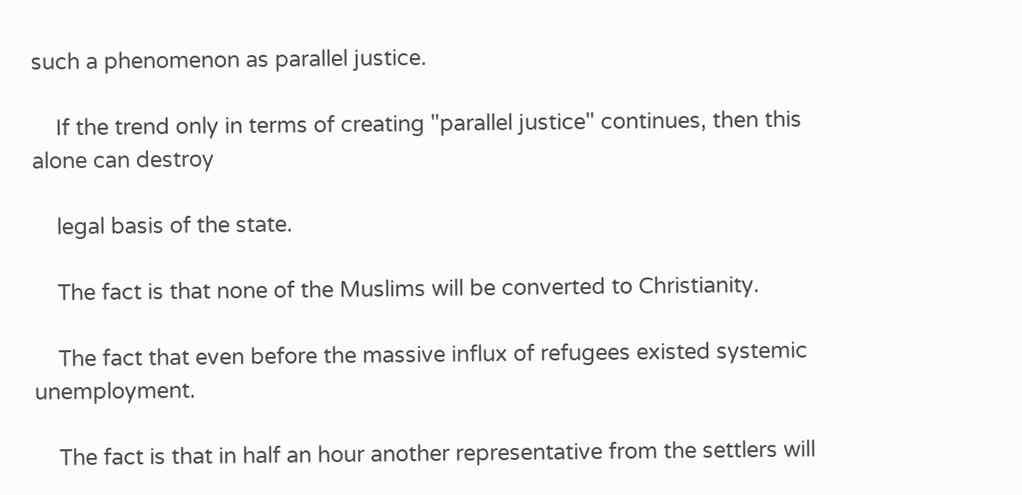such a phenomenon as parallel justice.

    If the trend only in terms of creating "parallel justice" continues, then this alone can destroy

    legal basis of the state.

    The fact is that none of the Muslims will be converted to Christianity.

    The fact that even before the massive influx of refugees existed systemic unemployment.

    The fact is that in half an hour another representative from the settlers will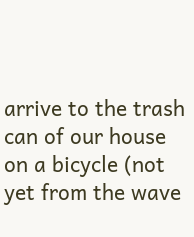arrive to the trash can of our house on a bicycle (not yet from the wave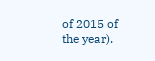of 2015 of the year).